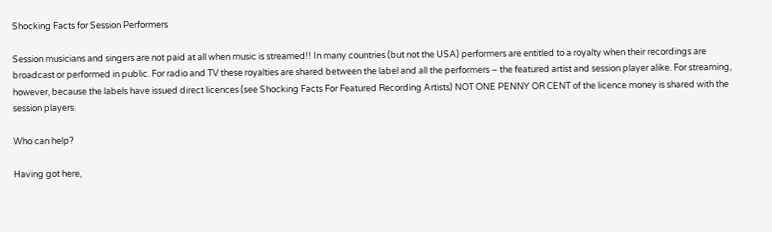Shocking Facts for Session Performers

Session musicians and singers are not paid at all when music is streamed!! In many countries (but not the USA) performers are entitled to a royalty when their recordings are broadcast or performed in public. For radio and TV these royalties are shared between the label and all the performers – the featured artist and session player alike. For streaming, however, because the labels have issued direct licences (see Shocking Facts For Featured Recording Artists) NOT ONE PENNY OR CENT of the licence money is shared with the session players.

Who can help?

Having got here,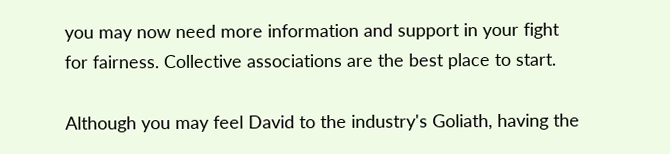you may now need more information and support in your fight for fairness. Collective associations are the best place to start.

Although you may feel David to the industry's Goliath, having the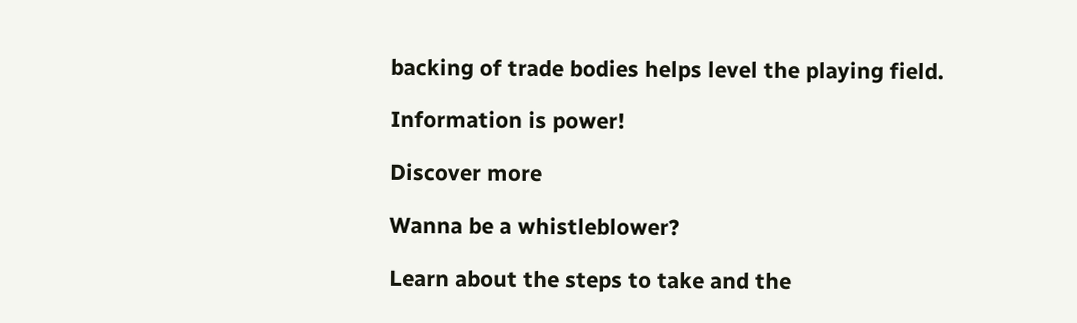backing of trade bodies helps level the playing field.

Information is power!

Discover more

Wanna be a whistleblower?

Learn about the steps to take and the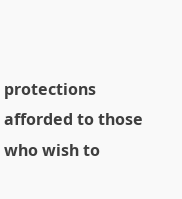protections afforded to those who wish to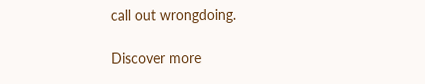call out wrongdoing.

Discover more